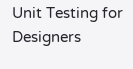Unit Testing for Designers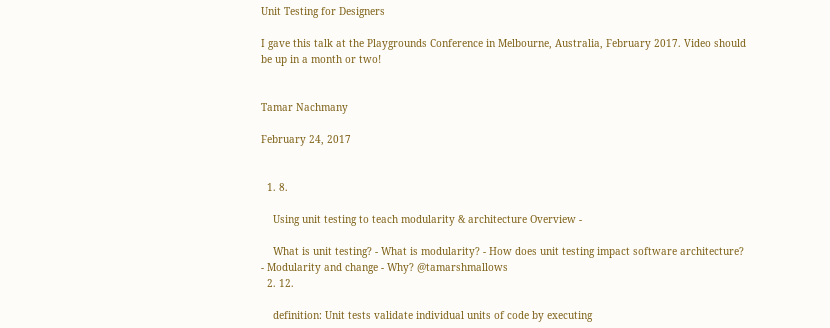Unit Testing for Designers

I gave this talk at the Playgrounds Conference in Melbourne, Australia, February 2017. Video should be up in a month or two!


Tamar Nachmany

February 24, 2017


  1. 8.

    Using unit testing to teach modularity & architecture Overview -

    What is unit testing? - What is modularity? - How does unit testing impact software architecture? - Modularity and change - Why? @tamarshmallows
  2. 12.

    definition: Unit tests validate individual units of code by executing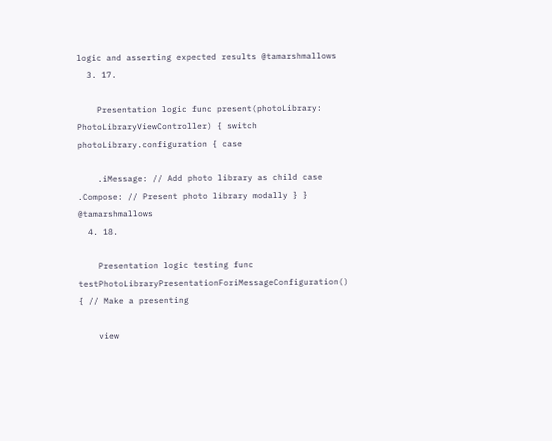logic and asserting expected results @tamarshmallows
  3. 17.

    Presentation logic func present(photoLibrary: PhotoLibraryViewController) { switch photoLibrary.configuration { case

    .iMessage: // Add photo library as child case .Compose: // Present photo library modally } } @tamarshmallows
  4. 18.

    Presentation logic testing func testPhotoLibraryPresentationForiMessageConfiguration() { // Make a presenting

    view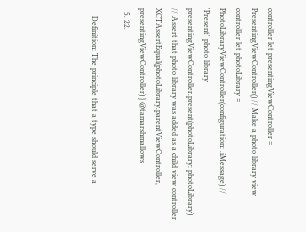controller let presentingViewController = PresentingViewController() // Make a photo library view controller let photoLibrary = PhotoLibraryViewController(configuration: .iMessage) // 'Present' photo library presentingViewController.present(photoLibrary: photoLibrary) // Assert that photo library was added as a child view controller XCTAssertEqual(photoLibrary.parentViewController, presentingViewController) } @tamarshmallows
  5. 22.

    Definition: The principle that a type should serve a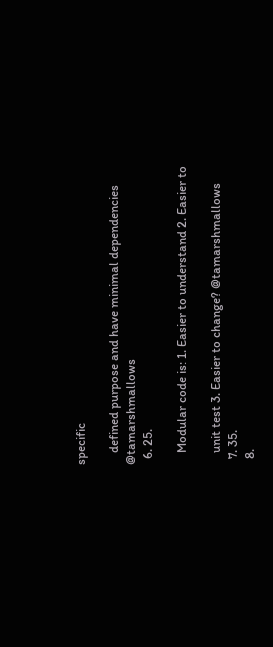specific

    defined purpose and have minimal dependencies @tamarshmallows
  6. 25.

    Modular code is: 1. Easier to understand 2. Easier to

    unit test 3. Easier to change? @tamarshmallows
  7. 35.
  8.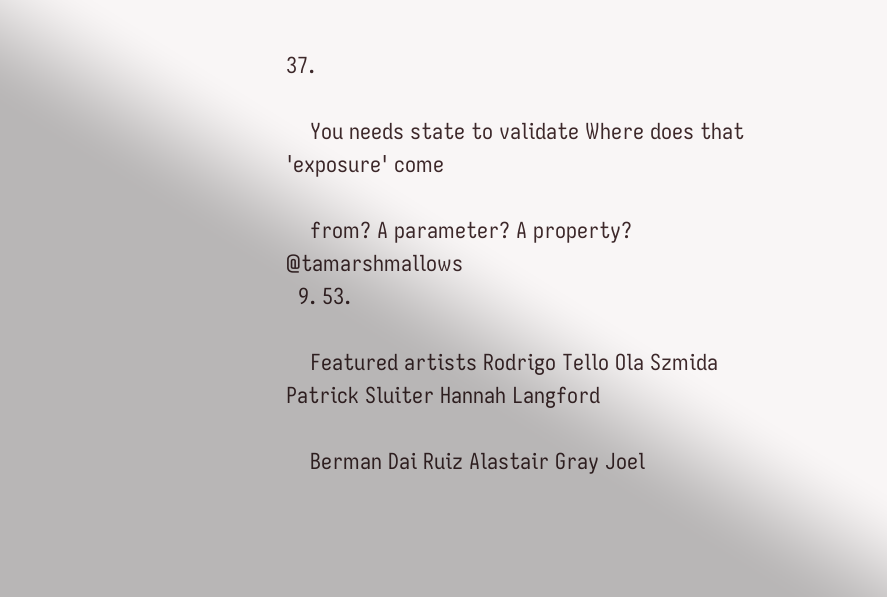37.

    You needs state to validate Where does that 'exposure' come

    from? A parameter? A property? @tamarshmallows
  9. 53.

    Featured artists Rodrigo Tello Ola Szmida Patrick Sluiter Hannah Langford

    Berman Dai Ruiz Alastair Gray Joel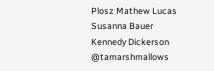Plosz Mathew Lucas Susanna Bauer Kennedy Dickerson @tamarshmallows